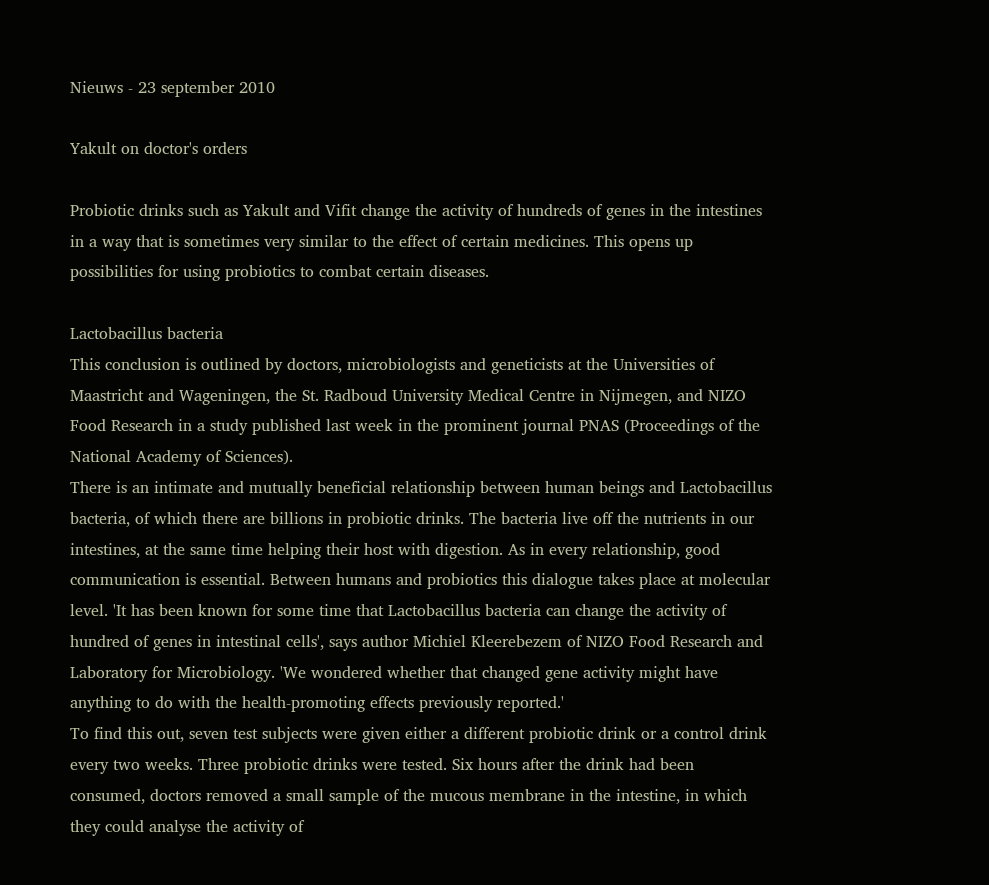Nieuws - 23 september 2010

Yakult on doctor's orders

Probiotic drinks such as Yakult and Vifit change the activity of hundreds of genes in the intestines in a way that is sometimes very similar to the effect of certain medicines. This opens up possibilities for using probiotics to combat certain diseases.

Lactobacillus bacteria
This conclusion is outlined by doctors, microbiologists and geneticists at the Universities of Maastricht and Wageningen, the St. Radboud University Medical Centre in Nijmegen, and NIZO Food Research in a study published last week in the prominent journal PNAS (Proceedings of the National Academy of Sciences).
There is an intimate and mutually beneficial relationship between human beings and Lactobacillus bacteria, of which there are billions in probiotic drinks. The bacteria live off the nutrients in our intestines, at the same time helping their host with digestion. As in every relationship, good communication is essential. Between humans and probiotics this dialogue takes place at molecular level. 'It has been known for some time that Lactobacillus bacteria can change the activity of hundred of genes in intestinal cells', says author Michiel Kleerebezem of NIZO Food Research and Laboratory for Microbiology. 'We wondered whether that changed gene activity might have anything to do with the health-promoting effects previously reported.'
To find this out, seven test subjects were given either a different probiotic drink or a control drink every two weeks. Three probiotic drinks were tested. Six hours after the drink had been consumed, doctors removed a small sample of the mucous membrane in the intestine, in which they could analyse the activity of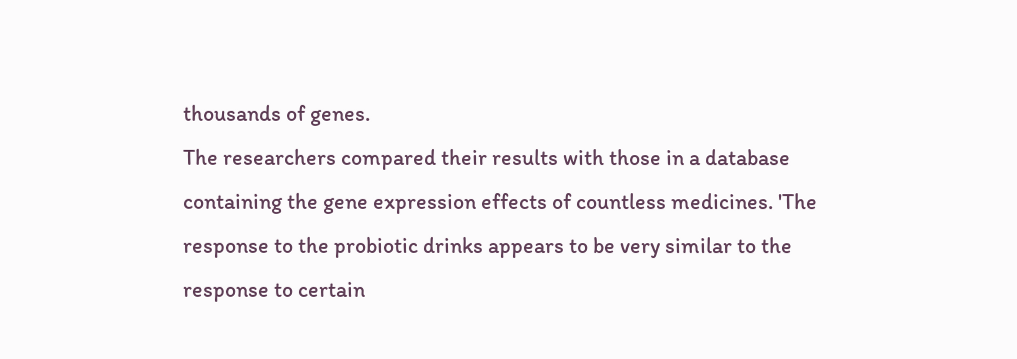thousands of genes.
The researchers compared their results with those in a database containing the gene expression effects of countless medicines. 'The response to the probiotic drinks appears to be very similar to the response to certain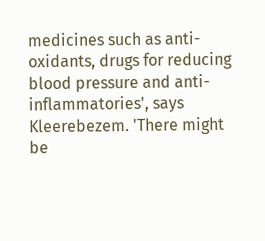medicines such as anti-oxidants, drugs for reducing blood pressure and anti-inflammatories', says Kleerebezem. 'There might be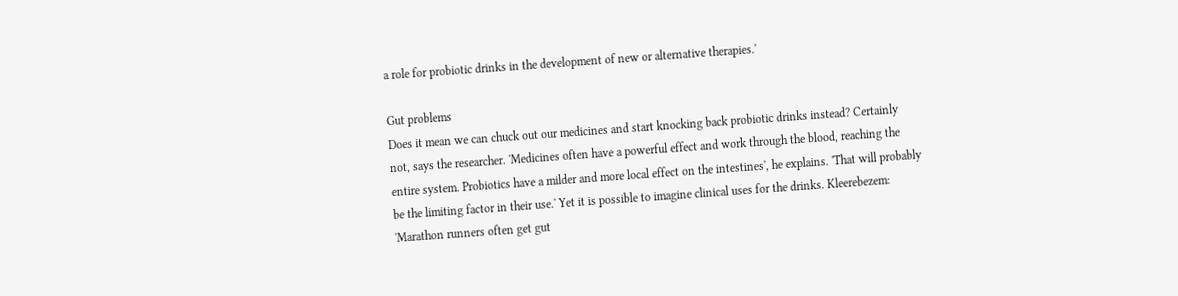a role for probiotic drinks in the development of new or alternative therapies.'

Gut problems
Does it mean we can chuck out our medicines and start knocking back probiotic drinks instead? Certainly not, says the researcher. 'Medicines often have a powerful effect and work through the blood, reaching the entire system. Probiotics have a milder and more local effect on the intestines', he explains. 'That will probably be the limiting factor in their use.' Yet it is possible to imagine clinical uses for the drinks. Kleerebezem: 'Marathon runners often get gut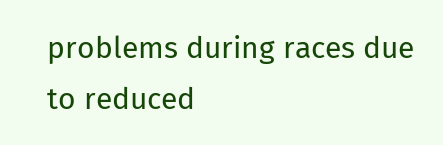problems during races due to reduced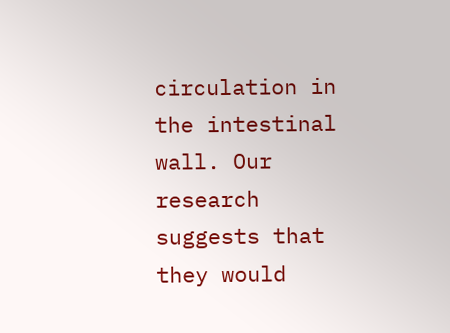circulation in the intestinal wall. Our research suggests that they would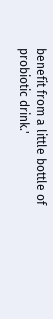benefit from a little bottle of probiotic drink.'